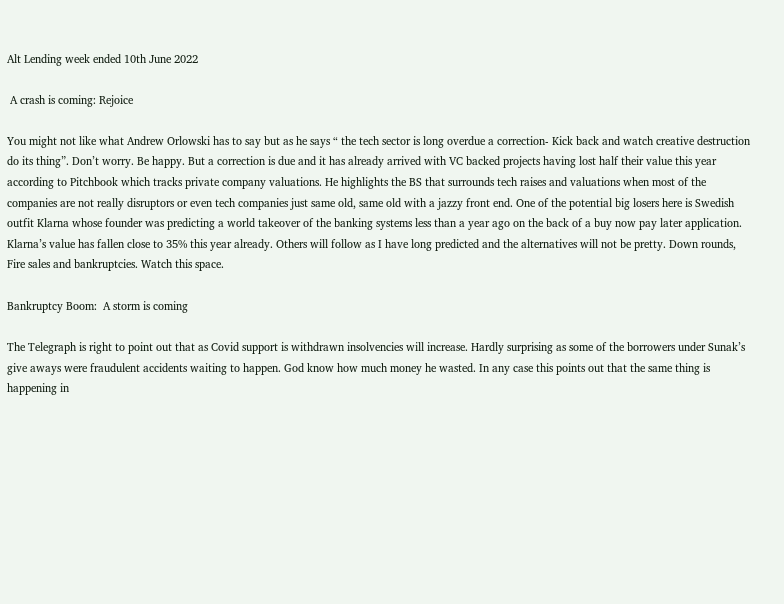Alt Lending week ended 10th June 2022

 A crash is coming: Rejoice

You might not like what Andrew Orlowski has to say but as he says “ the tech sector is long overdue a correction- Kick back and watch creative destruction do its thing”. Don’t worry. Be happy. But a correction is due and it has already arrived with VC backed projects having lost half their value this year according to Pitchbook which tracks private company valuations. He highlights the BS that surrounds tech raises and valuations when most of the companies are not really disruptors or even tech companies just same old, same old with a jazzy front end. One of the potential big losers here is Swedish outfit Klarna whose founder was predicting a world takeover of the banking systems less than a year ago on the back of a buy now pay later application. Klarna’s value has fallen close to 35% this year already. Others will follow as I have long predicted and the alternatives will not be pretty. Down rounds, Fire sales and bankruptcies. Watch this space.

Bankruptcy Boom:  A storm is coming

The Telegraph is right to point out that as Covid support is withdrawn insolvencies will increase. Hardly surprising as some of the borrowers under Sunak’s give aways were fraudulent accidents waiting to happen. God know how much money he wasted. In any case this points out that the same thing is happening in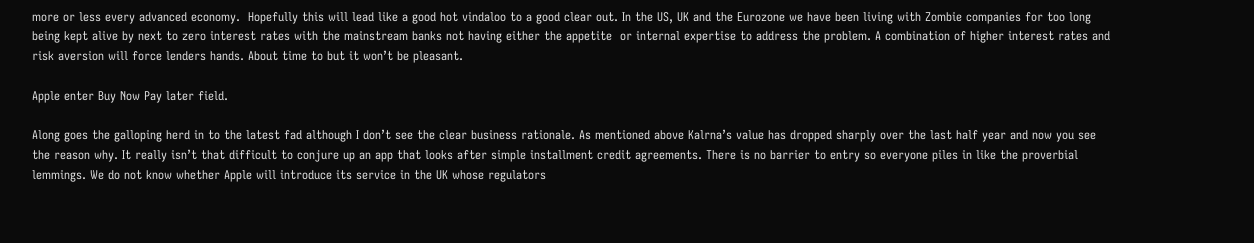more or less every advanced economy.  Hopefully this will lead like a good hot vindaloo to a good clear out. In the US, UK and the Eurozone we have been living with Zombie companies for too long being kept alive by next to zero interest rates with the mainstream banks not having either the appetite  or internal expertise to address the problem. A combination of higher interest rates and risk aversion will force lenders hands. About time to but it won’t be pleasant.

Apple enter Buy Now Pay later field.

Along goes the galloping herd in to the latest fad although I don’t see the clear business rationale. As mentioned above Kalrna’s value has dropped sharply over the last half year and now you see the reason why. It really isn’t that difficult to conjure up an app that looks after simple installment credit agreements. There is no barrier to entry so everyone piles in like the proverbial lemmings. We do not know whether Apple will introduce its service in the UK whose regulators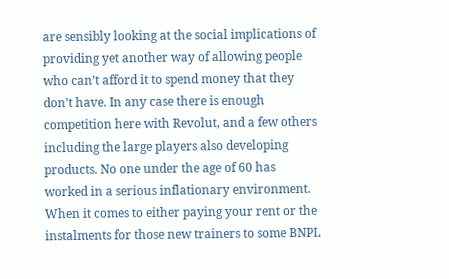are sensibly looking at the social implications of providing yet another way of allowing people who can’t afford it to spend money that they don’t have. In any case there is enough competition here with Revolut, and a few others including the large players also developing products. No one under the age of 60 has worked in a serious inflationary environment. When it comes to either paying your rent or the instalments for those new trainers to some BNPL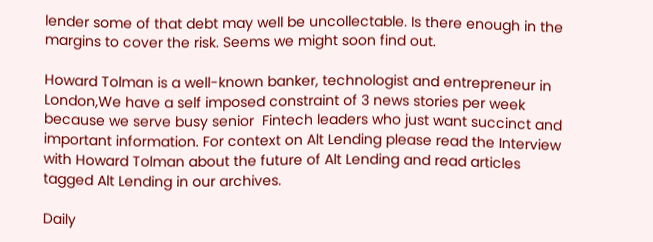lender some of that debt may well be uncollectable. Is there enough in the margins to cover the risk. Seems we might soon find out.

Howard Tolman is a well-known banker, technologist and entrepreneur in London,We have a self imposed constraint of 3 news stories per week because we serve busy senior  Fintech leaders who just want succinct and important information. For context on Alt Lending please read the Interview with Howard Tolman about the future of Alt Lending and read articles tagged Alt Lending in our archives.

Daily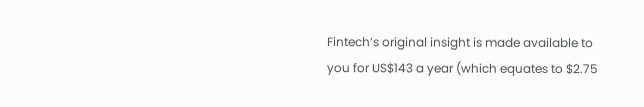Fintech’s original insight is made available to you for US$143 a year (which equates to $2.75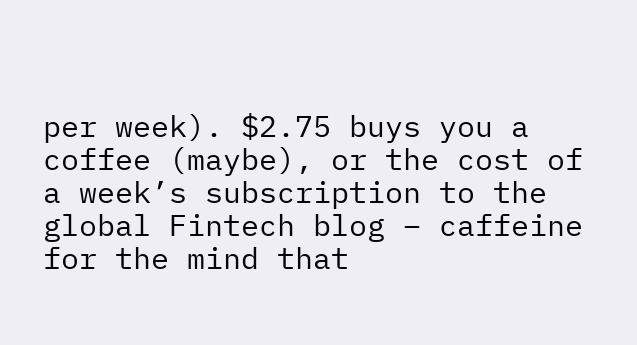per week). $2.75 buys you a coffee (maybe), or the cost of a week’s subscription to the global Fintech blog – caffeine for the mind that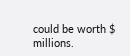could be worth $ millions.